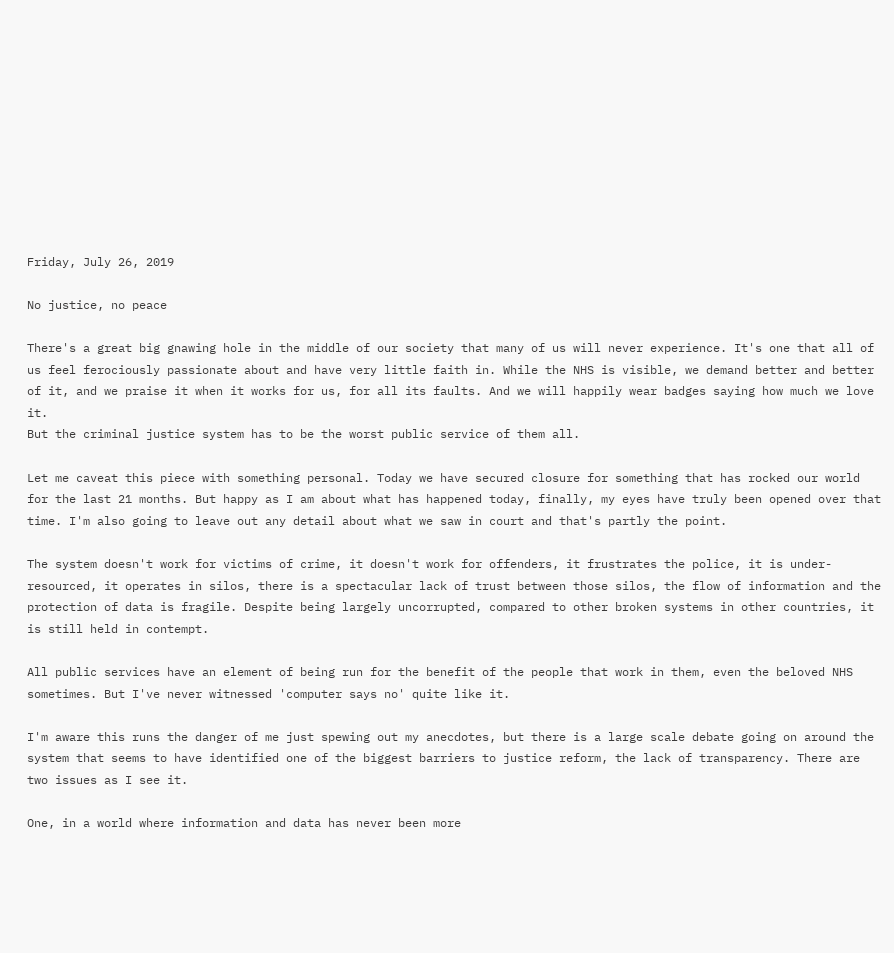Friday, July 26, 2019

No justice, no peace

There's a great big gnawing hole in the middle of our society that many of us will never experience. It's one that all of us feel ferociously passionate about and have very little faith in. While the NHS is visible, we demand better and better of it, and we praise it when it works for us, for all its faults. And we will happily wear badges saying how much we love it.
But the criminal justice system has to be the worst public service of them all.

Let me caveat this piece with something personal. Today we have secured closure for something that has rocked our world for the last 21 months. But happy as I am about what has happened today, finally, my eyes have truly been opened over that time. I'm also going to leave out any detail about what we saw in court and that's partly the point.

The system doesn't work for victims of crime, it doesn't work for offenders, it frustrates the police, it is under-resourced, it operates in silos, there is a spectacular lack of trust between those silos, the flow of information and the protection of data is fragile. Despite being largely uncorrupted, compared to other broken systems in other countries, it is still held in contempt.

All public services have an element of being run for the benefit of the people that work in them, even the beloved NHS sometimes. But I've never witnessed 'computer says no' quite like it.

I'm aware this runs the danger of me just spewing out my anecdotes, but there is a large scale debate going on around the system that seems to have identified one of the biggest barriers to justice reform, the lack of transparency. There are two issues as I see it.

One, in a world where information and data has never been more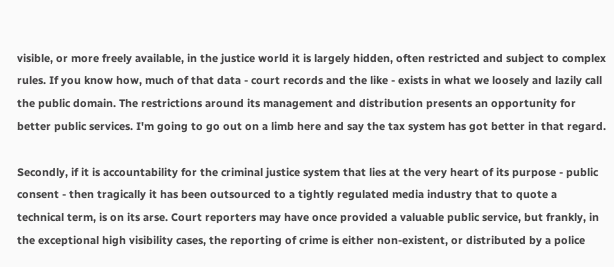visible, or more freely available, in the justice world it is largely hidden, often restricted and subject to complex rules. If you know how, much of that data - court records and the like - exists in what we loosely and lazily call the public domain. The restrictions around its management and distribution presents an opportunity for better public services. I'm going to go out on a limb here and say the tax system has got better in that regard.

Secondly, if it is accountability for the criminal justice system that lies at the very heart of its purpose - public consent - then tragically it has been outsourced to a tightly regulated media industry that to quote a technical term, is on its arse. Court reporters may have once provided a valuable public service, but frankly, in the exceptional high visibility cases, the reporting of crime is either non-existent, or distributed by a police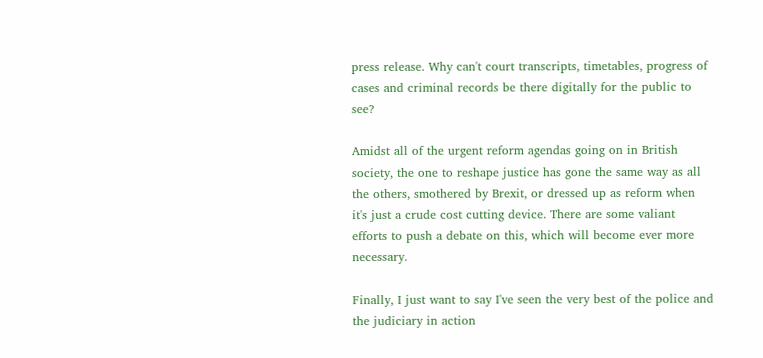press release. Why can't court transcripts, timetables, progress of cases and criminal records be there digitally for the public to see?

Amidst all of the urgent reform agendas going on in British society, the one to reshape justice has gone the same way as all the others, smothered by Brexit, or dressed up as reform when it's just a crude cost cutting device. There are some valiant efforts to push a debate on this, which will become ever more necessary.

Finally, I just want to say I've seen the very best of the police and the judiciary in action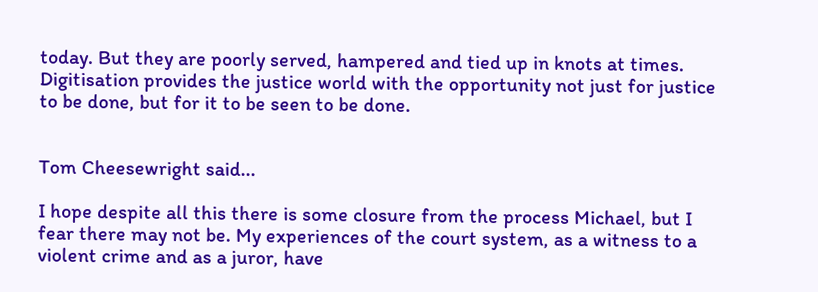today. But they are poorly served, hampered and tied up in knots at times. Digitisation provides the justice world with the opportunity not just for justice to be done, but for it to be seen to be done.


Tom Cheesewright said...

I hope despite all this there is some closure from the process Michael, but I fear there may not be. My experiences of the court system, as a witness to a violent crime and as a juror, have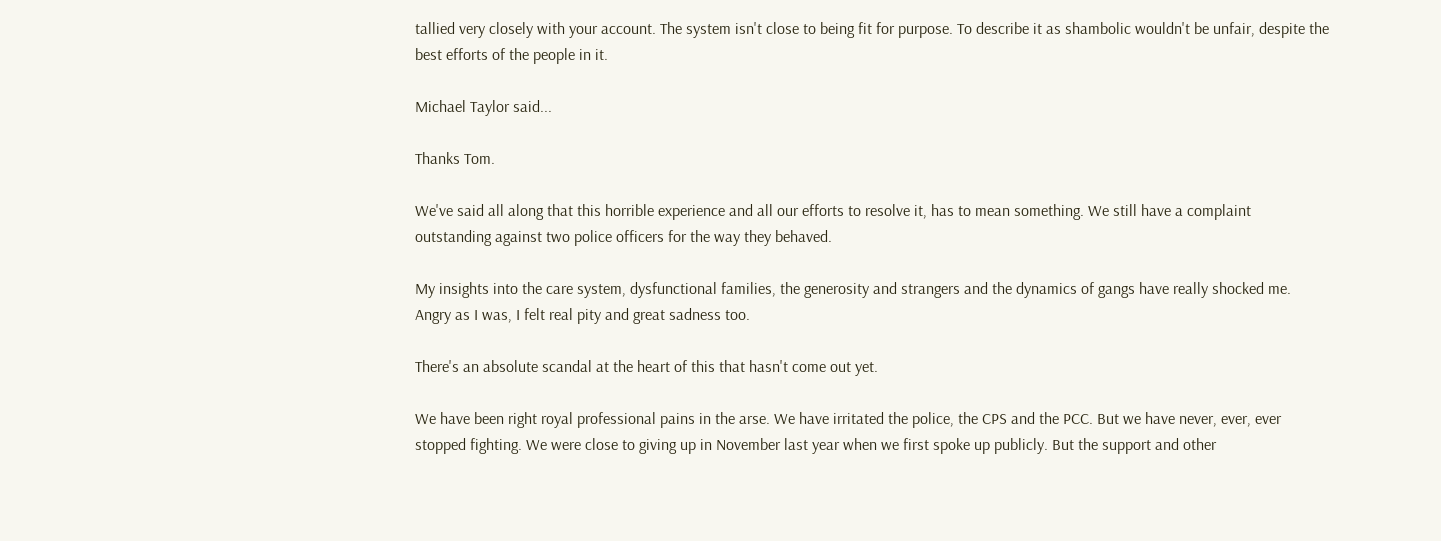tallied very closely with your account. The system isn't close to being fit for purpose. To describe it as shambolic wouldn't be unfair, despite the best efforts of the people in it.

Michael Taylor said...

Thanks Tom.

We've said all along that this horrible experience and all our efforts to resolve it, has to mean something. We still have a complaint outstanding against two police officers for the way they behaved.

My insights into the care system, dysfunctional families, the generosity and strangers and the dynamics of gangs have really shocked me. Angry as I was, I felt real pity and great sadness too.

There's an absolute scandal at the heart of this that hasn't come out yet.

We have been right royal professional pains in the arse. We have irritated the police, the CPS and the PCC. But we have never, ever, ever stopped fighting. We were close to giving up in November last year when we first spoke up publicly. But the support and other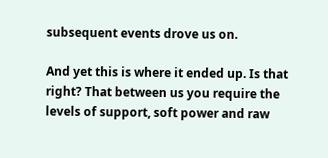subsequent events drove us on.

And yet this is where it ended up. Is that right? That between us you require the levels of support, soft power and raw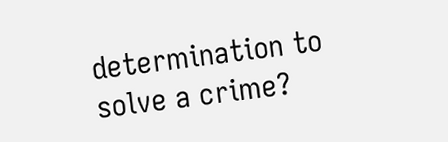determination to solve a crime?